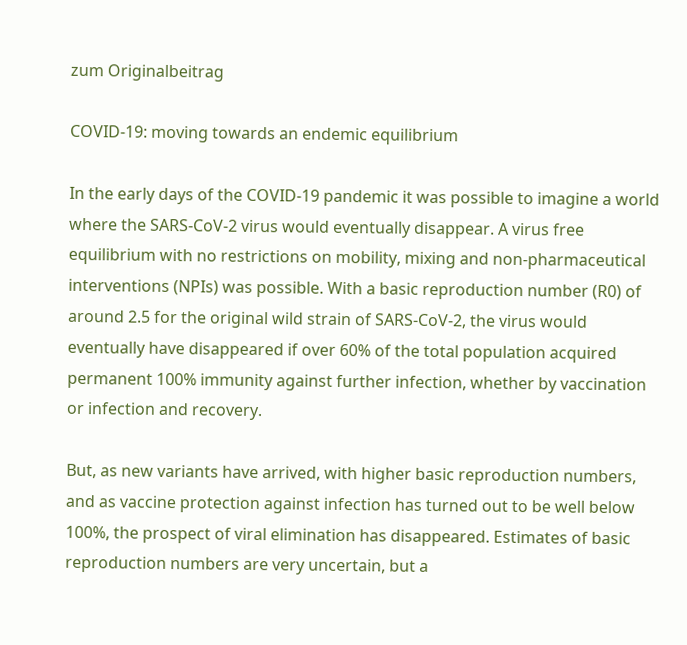zum Originalbeitrag

COVID-19: moving towards an endemic equilibrium

In the early days of the COVID-19 pandemic it was possible to imagine a world where the SARS-CoV-2 virus would eventually disappear. A virus free equilibrium with no restrictions on mobility, mixing and non-pharmaceutical interventions (NPIs) was possible. With a basic reproduction number (R0) of around 2.5 for the original wild strain of SARS-CoV-2, the virus would eventually have disappeared if over 60% of the total population acquired permanent 100% immunity against further infection, whether by vaccination or infection and recovery.

But, as new variants have arrived, with higher basic reproduction numbers, and as vaccine protection against infection has turned out to be well below 100%, the prospect of viral elimination has disappeared. Estimates of basic reproduction numbers are very uncertain, but a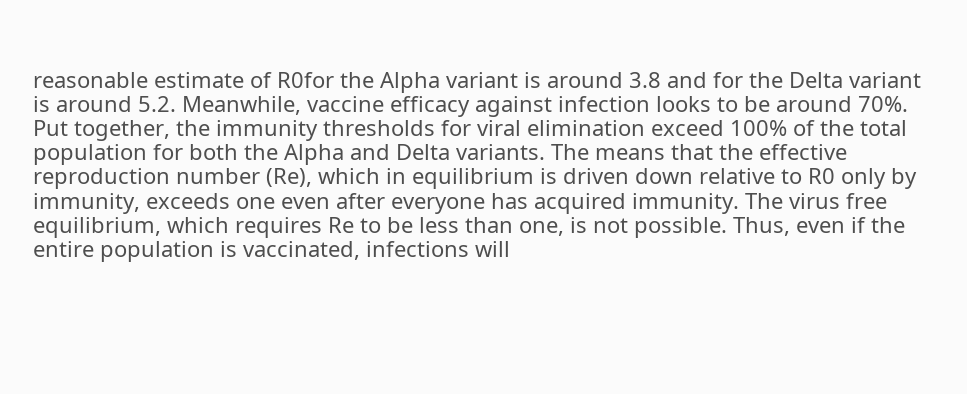reasonable estimate of R0for the Alpha variant is around 3.8 and for the Delta variant is around 5.2. Meanwhile, vaccine efficacy against infection looks to be around 70%. Put together, the immunity thresholds for viral elimination exceed 100% of the total population for both the Alpha and Delta variants. The means that the effective reproduction number (Re), which in equilibrium is driven down relative to R0 only by immunity, exceeds one even after everyone has acquired immunity. The virus free equilibrium, which requires Re to be less than one, is not possible. Thus, even if the entire population is vaccinated, infections will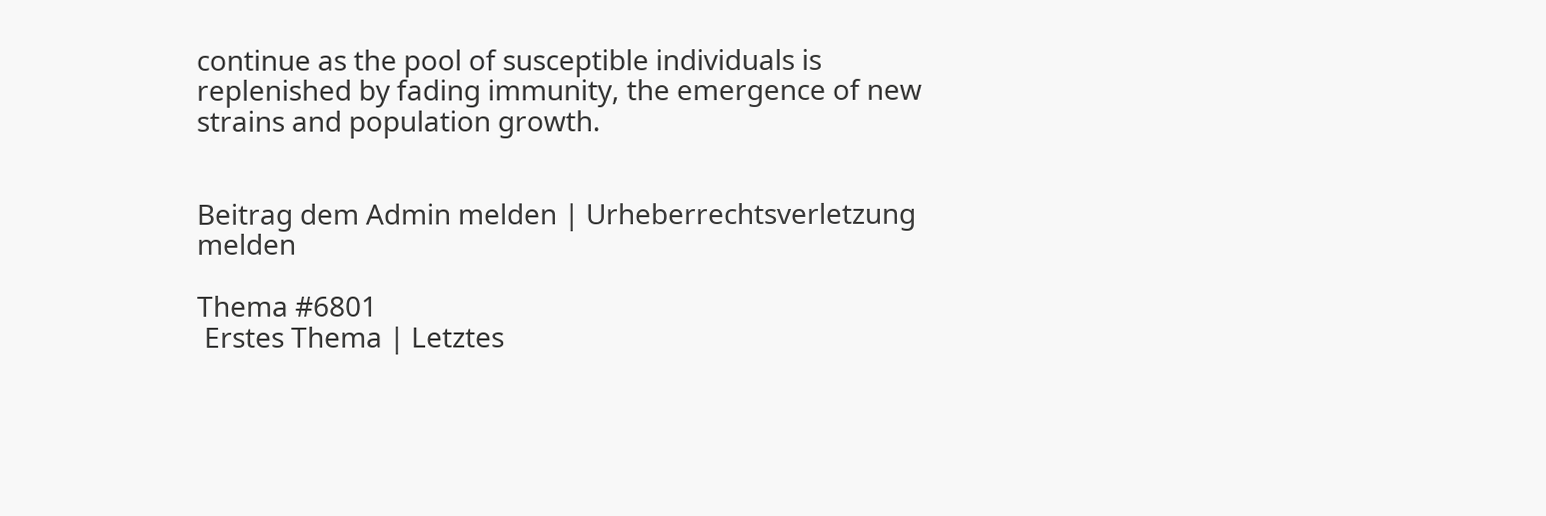continue as the pool of susceptible individuals is replenished by fading immunity, the emergence of new strains and population growth.


Beitrag dem Admin melden | Urheberrechtsverletzung melden

Thema #6801
 Erstes Thema | Letztes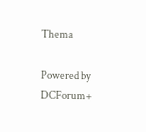Thema

Powered by DCForum+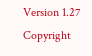Version 1.27
Copyright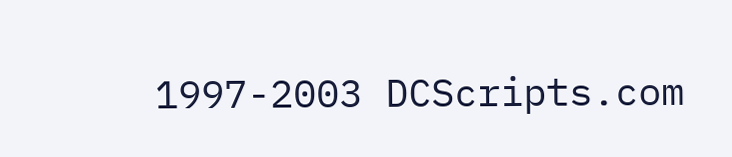1997-2003 DCScripts.com